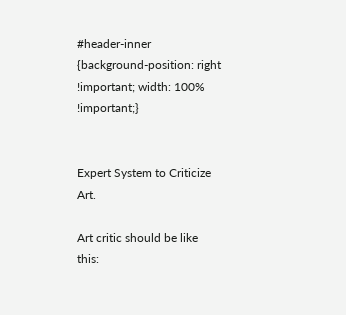#header-inner {background-position: right !important; width: 100% !important;}


Expert System to Criticize Art.

Art critic should be like this: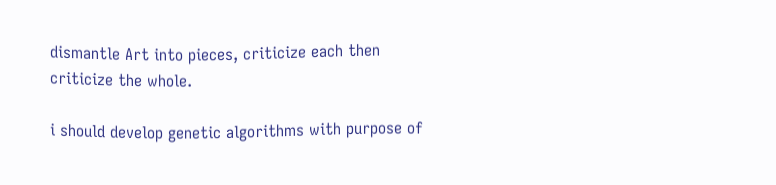dismantle Art into pieces, criticize each then criticize the whole.

i should develop genetic algorithms with purpose of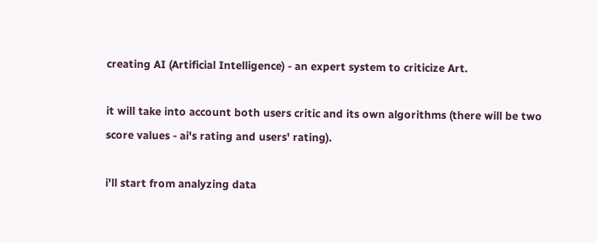creating AI (Artificial Intelligence) - an expert system to criticize Art.

it will take into account both users critic and its own algorithms (there will be two score values - ai's rating and users' rating).

i'll start from analyzing data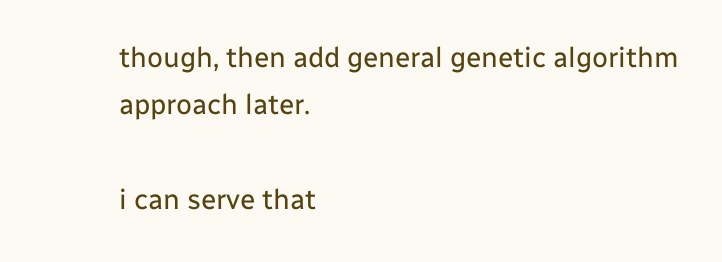though, then add general genetic algorithm approach later.

i can serve that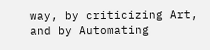way, by criticizing Art, and by Automating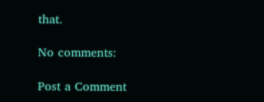that.

No comments:

Post a Comment